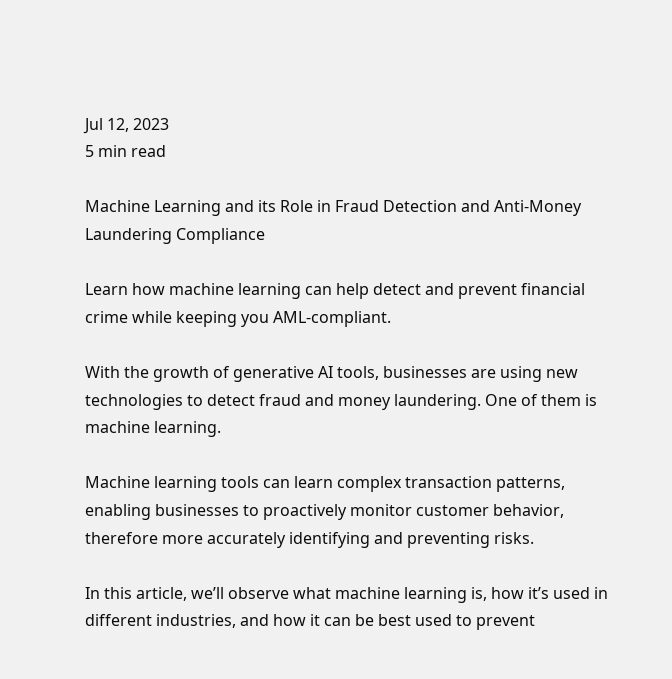Jul 12, 2023
5 min read

Machine Learning and its Role in Fraud Detection and Anti-Money Laundering Compliance

Learn how machine learning can help detect and prevent financial crime while keeping you AML-compliant.

With the growth of generative AI tools, businesses are using new technologies to detect fraud and money laundering. One of them is machine learning.

Machine learning tools can learn complex transaction patterns, enabling businesses to proactively monitor customer behavior, therefore more accurately identifying and preventing risks.

In this article, we’ll observe what machine learning is, how it’s used in different industries, and how it can be best used to prevent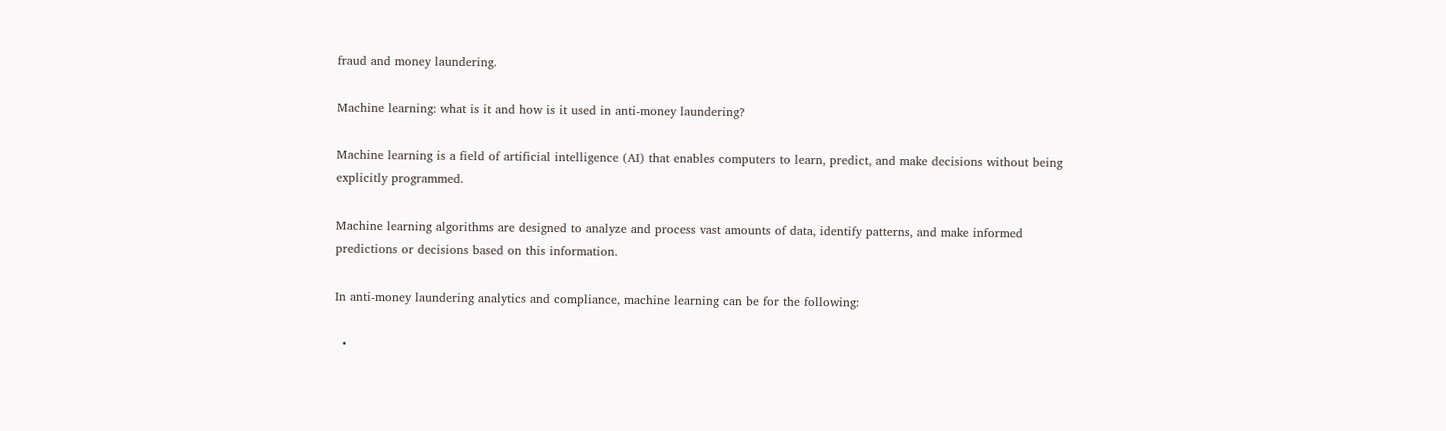fraud and money laundering.

Machine learning: what is it and how is it used in anti-money laundering?

Machine learning is a field of artificial intelligence (AI) that enables computers to learn, predict, and make decisions without being explicitly programmed.

Machine learning algorithms are designed to analyze and process vast amounts of data, identify patterns, and make informed predictions or decisions based on this information.

In anti-money laundering analytics and compliance, machine learning can be for the following:

  •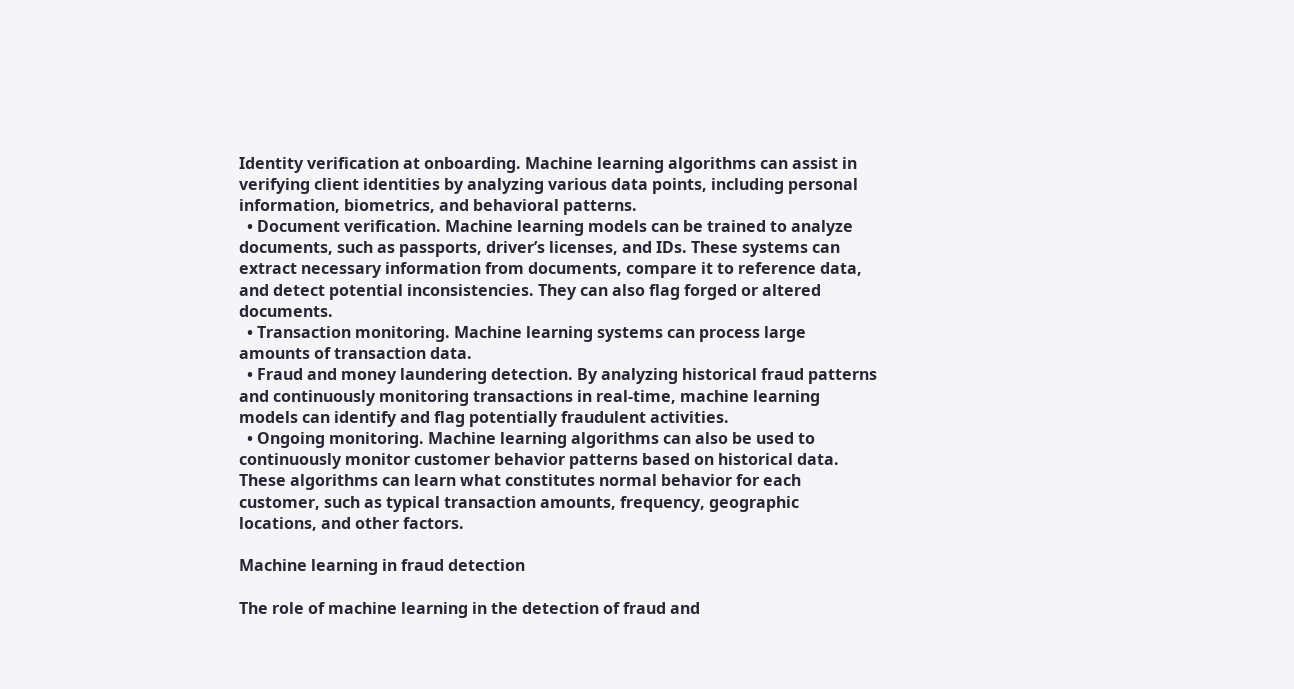Identity verification at onboarding. Machine learning algorithms can assist in verifying client identities by analyzing various data points, including personal information, biometrics, and behavioral patterns.
  • Document verification. Machine learning models can be trained to analyze documents, such as passports, driver’s licenses, and IDs. These systems can extract necessary information from documents, compare it to reference data, and detect potential inconsistencies. They can also flag forged or altered documents.
  • Transaction monitoring. Machine learning systems can process large amounts of transaction data.
  • Fraud and money laundering detection. By analyzing historical fraud patterns and continuously monitoring transactions in real-time, machine learning models can identify and flag potentially fraudulent activities.
  • Ongoing monitoring. Machine learning algorithms can also be used to continuously monitor customer behavior patterns based on historical data. These algorithms can learn what constitutes normal behavior for each customer, such as typical transaction amounts, frequency, geographic locations, and other factors.

Machine learning in fraud detection

The role of machine learning in the detection of fraud and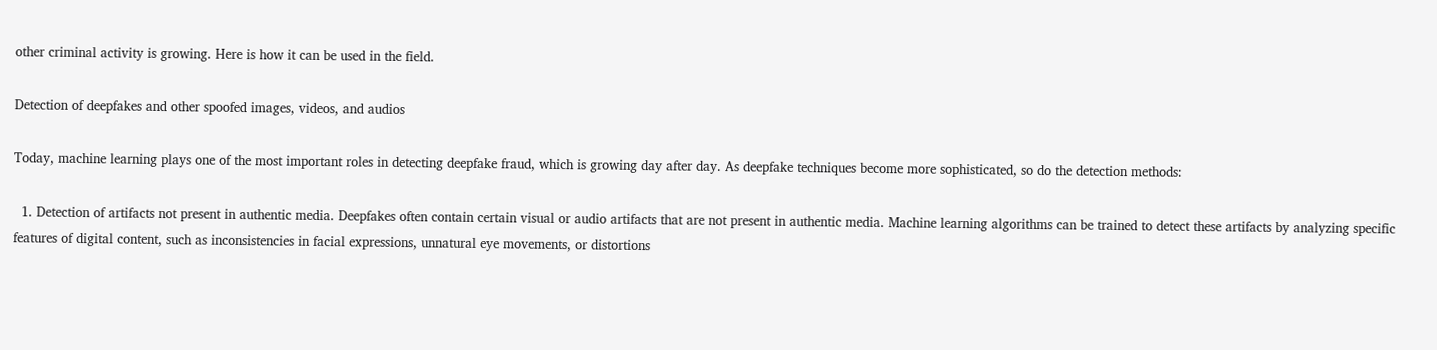other criminal activity is growing. Here is how it can be used in the field.

Detection of deepfakes and other spoofed images, videos, and audios

Today, machine learning plays one of the most important roles in detecting deepfake fraud, which is growing day after day. As deepfake techniques become more sophisticated, so do the detection methods:

  1. Detection of artifacts not present in authentic media. Deepfakes often contain certain visual or audio artifacts that are not present in authentic media. Machine learning algorithms can be trained to detect these artifacts by analyzing specific features of digital content, such as inconsistencies in facial expressions, unnatural eye movements, or distortions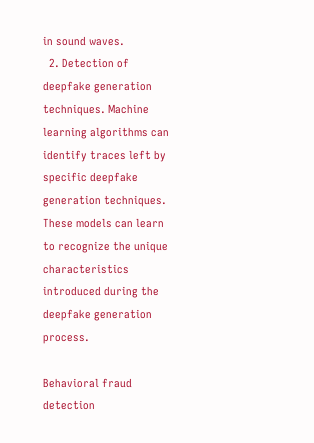in sound waves.
  2. Detection of deepfake generation techniques. Machine learning algorithms can identify traces left by specific deepfake generation techniques. These models can learn to recognize the unique characteristics introduced during the deepfake generation process.

Behavioral fraud detection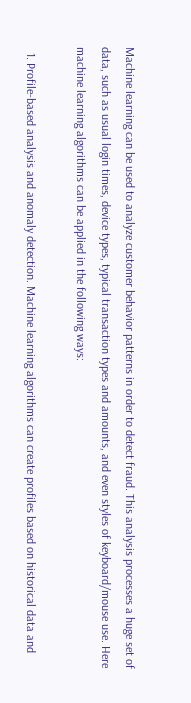Machine learning can be used to analyze customer behavior patterns in order to detect fraud. This analysis processes a huge set of data, such as usual login times, device types, typical transaction types and amounts, and even styles of keyboard/mouse use. Here machine learning algorithms can be applied in the following ways:

  1. Profile-based analysis and anomaly detection. Machine learning algorithms can create profiles based on historical data and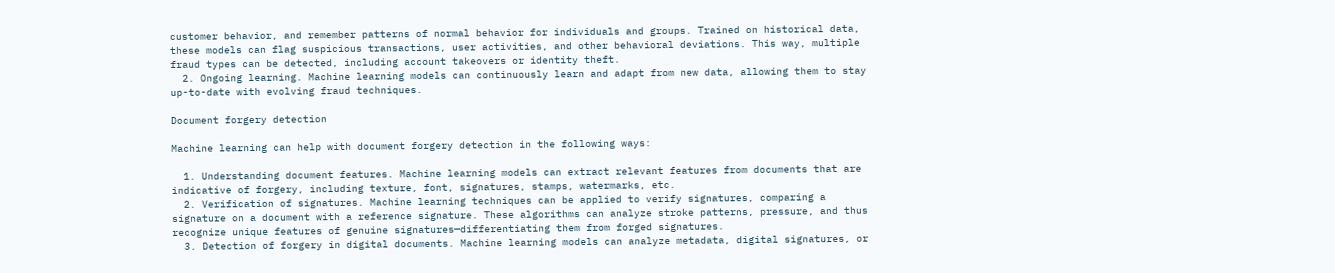customer behavior, and remember patterns of normal behavior for individuals and groups. Trained on historical data, these models can flag suspicious transactions, user activities, and other behavioral deviations. This way, multiple fraud types can be detected, including account takeovers or identity theft.
  2. Ongoing learning. Machine learning models can continuously learn and adapt from new data, allowing them to stay up-to-date with evolving fraud techniques.

Document forgery detection

Machine learning can help with document forgery detection in the following ways:

  1. Understanding document features. Machine learning models can extract relevant features from documents that are indicative of forgery, including texture, font, signatures, stamps, watermarks, etc.
  2. Verification of signatures. Machine learning techniques can be applied to verify signatures, comparing a signature on a document with a reference signature. These algorithms can analyze stroke patterns, pressure, and thus recognize unique features of genuine signatures—differentiating them from forged signatures.
  3. Detection of forgery in digital documents. Machine learning models can analyze metadata, digital signatures, or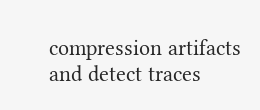compression artifacts and detect traces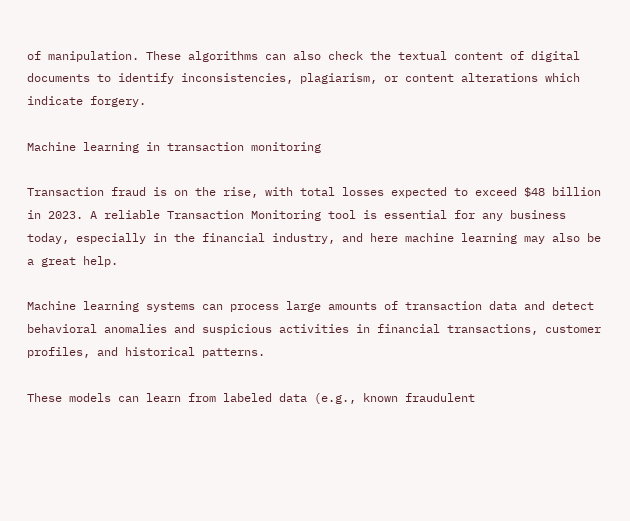of manipulation. These algorithms can also check the textual content of digital documents to identify inconsistencies, plagiarism, or content alterations which indicate forgery.

Machine learning in transaction monitoring

Transaction fraud is on the rise, with total losses expected to exceed $48 billion in 2023. A reliable Transaction Monitoring tool is essential for any business today, especially in the financial industry, and here machine learning may also be a great help.

Machine learning systems can process large amounts of transaction data and detect behavioral anomalies and suspicious activities in financial transactions, customer profiles, and historical patterns.

These models can learn from labeled data (e.g., known fraudulent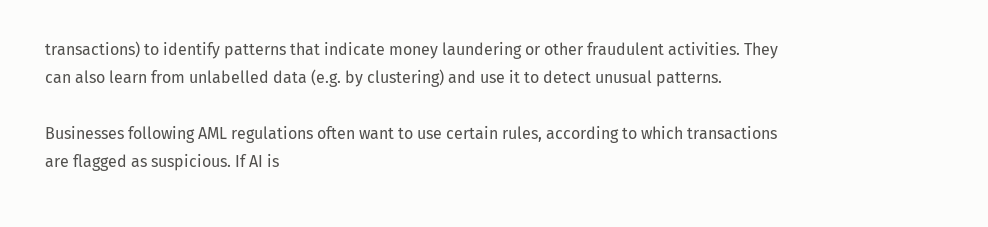transactions) to identify patterns that indicate money laundering or other fraudulent activities. They can also learn from unlabelled data (e.g. by clustering) and use it to detect unusual patterns.

Businesses following AML regulations often want to use certain rules, according to which transactions are flagged as suspicious. If AI is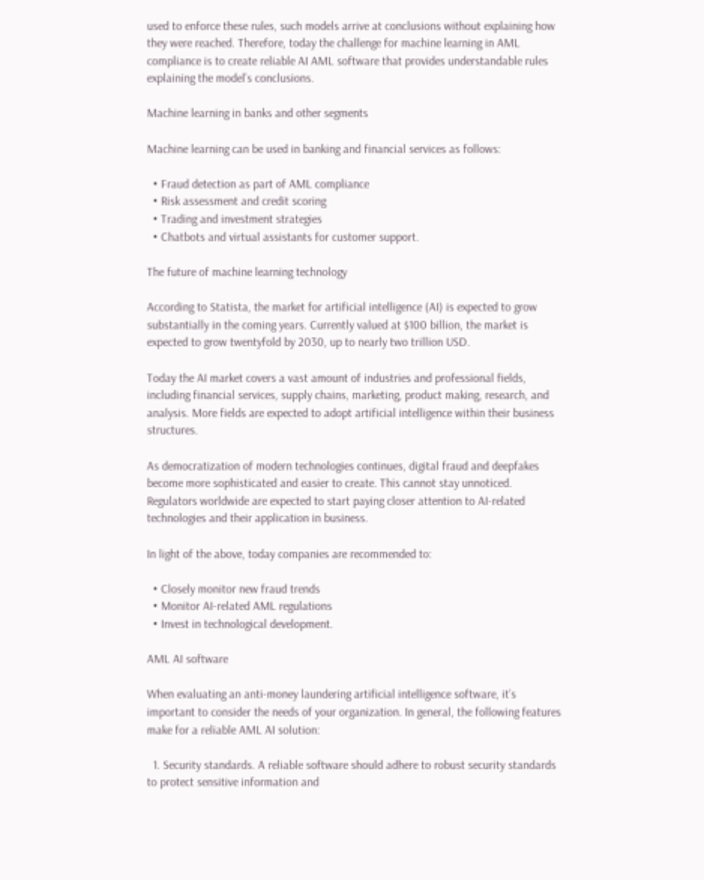used to enforce these rules, such models arrive at conclusions without explaining how they were reached. Therefore, today the challenge for machine learning in AML compliance is to create reliable AI AML software that provides understandable rules explaining the model’s conclusions.

Machine learning in banks and other segments

Machine learning can be used in banking and financial services as follows:

  • Fraud detection as part of AML compliance
  • Risk assessment and credit scoring
  • Trading and investment strategies
  • Chatbots and virtual assistants for customer support.

The future of machine learning technology

According to Statista, the market for artificial intelligence (AI) is expected to grow substantially in the coming years. Currently valued at $100 billion, the market is expected to grow twentyfold by 2030, up to nearly two trillion USD.

Today the AI market covers a vast amount of industries and professional fields, including financial services, supply chains, marketing, product making, research, and analysis. More fields are expected to adopt artificial intelligence within their business structures.

As democratization of modern technologies continues, digital fraud and deepfakes become more sophisticated and easier to create. This cannot stay unnoticed. Regulators worldwide are expected to start paying closer attention to AI-related technologies and their application in business.

In light of the above, today companies are recommended to:

  • Closely monitor new fraud trends
  • Monitor AI-related AML regulations
  • Invest in technological development.

AML AI software

When evaluating an anti-money laundering artificial intelligence software, it’s important to consider the needs of your organization. In general, the following features make for a reliable AML AI solution:

  1. Security standards. A reliable software should adhere to robust security standards to protect sensitive information and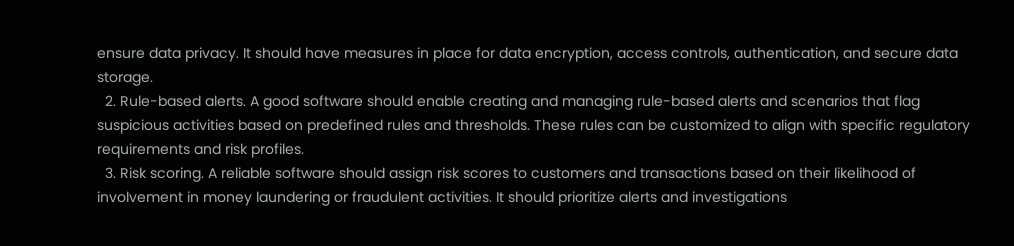ensure data privacy. It should have measures in place for data encryption, access controls, authentication, and secure data storage.
  2. Rule-based alerts. A good software should enable creating and managing rule-based alerts and scenarios that flag suspicious activities based on predefined rules and thresholds. These rules can be customized to align with specific regulatory requirements and risk profiles.
  3. Risk scoring. A reliable software should assign risk scores to customers and transactions based on their likelihood of involvement in money laundering or fraudulent activities. It should prioritize alerts and investigations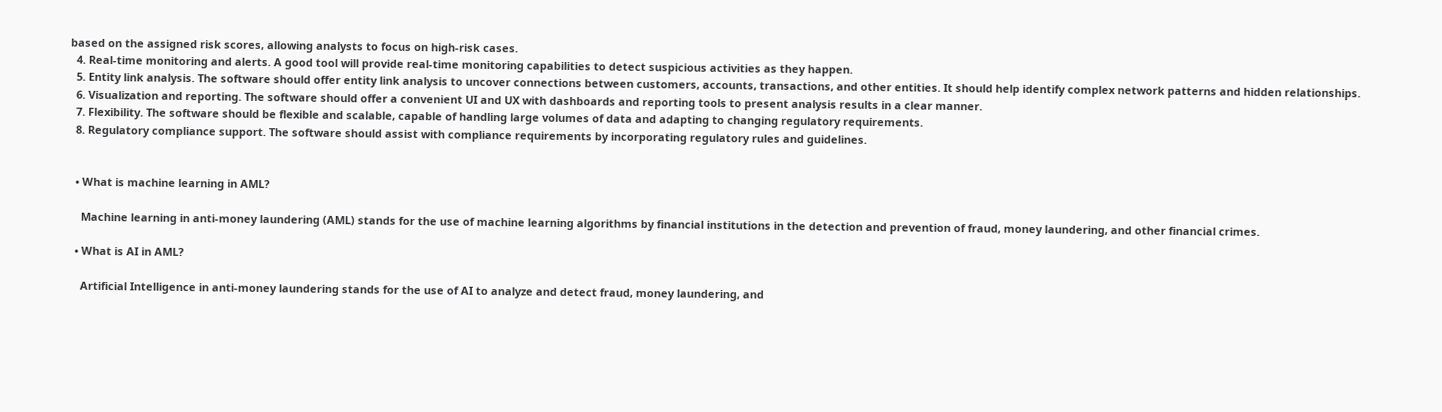based on the assigned risk scores, allowing analysts to focus on high-risk cases.
  4. Real-time monitoring and alerts. A good tool will provide real-time monitoring capabilities to detect suspicious activities as they happen.
  5. Entity link analysis. The software should offer entity link analysis to uncover connections between customers, accounts, transactions, and other entities. It should help identify complex network patterns and hidden relationships.
  6. Visualization and reporting. The software should offer a convenient UI and UX with dashboards and reporting tools to present analysis results in a clear manner.
  7. Flexibility. The software should be flexible and scalable, capable of handling large volumes of data and adapting to changing regulatory requirements.
  8. Regulatory compliance support. The software should assist with compliance requirements by incorporating regulatory rules and guidelines.


  • What is machine learning in AML?

    Machine learning in anti-money laundering (AML) stands for the use of machine learning algorithms by financial institutions in the detection and prevention of fraud, money laundering, and other financial crimes.

  • What is AI in AML?

    Artificial Intelligence in anti-money laundering stands for the use of AI to analyze and detect fraud, money laundering, and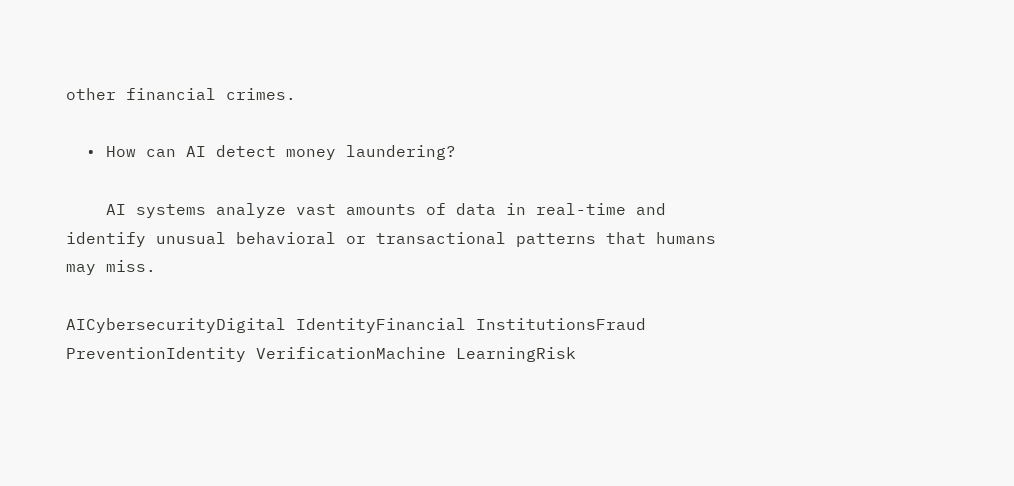other financial crimes.

  • How can AI detect money laundering?

    AI systems analyze vast amounts of data in real-time and identify unusual behavioral or transactional patterns that humans may miss.

AICybersecurityDigital IdentityFinancial InstitutionsFraud PreventionIdentity VerificationMachine LearningRisk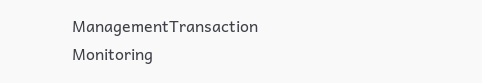ManagementTransaction Monitoring